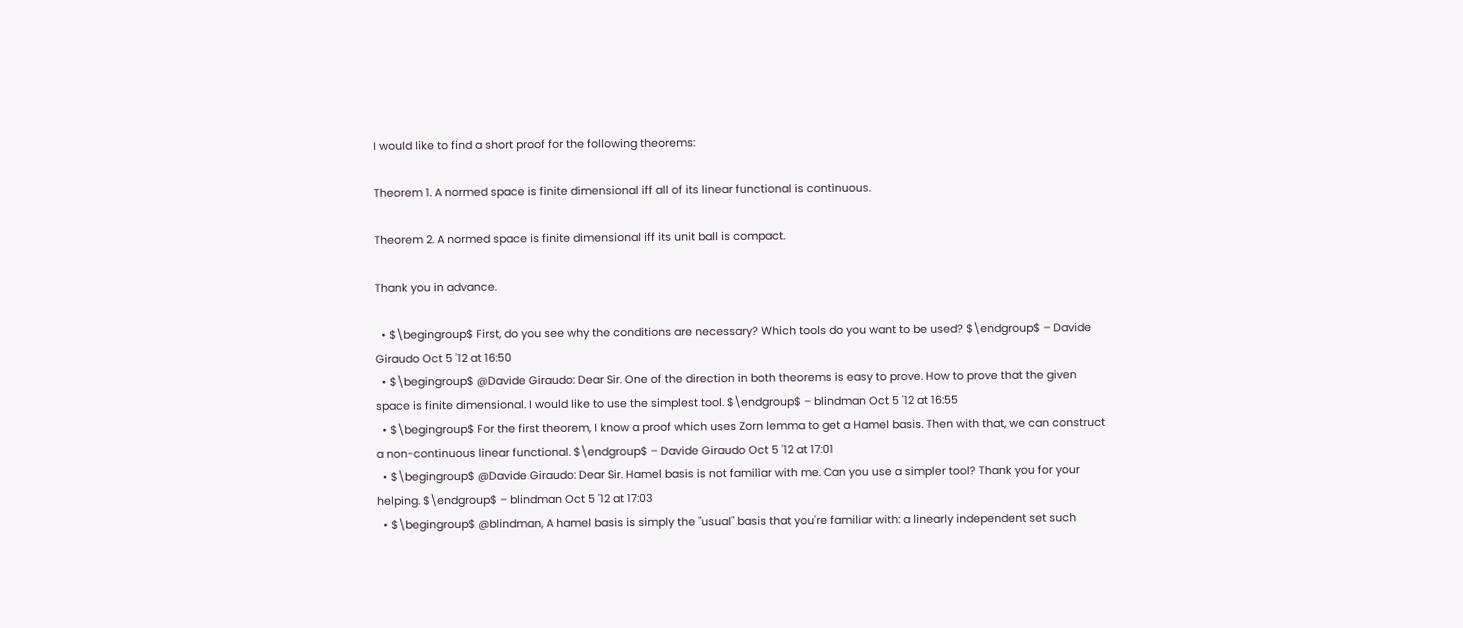I would like to find a short proof for the following theorems:

Theorem 1. A normed space is finite dimensional iff all of its linear functional is continuous.

Theorem 2. A normed space is finite dimensional iff its unit ball is compact.

Thank you in advance.

  • $\begingroup$ First, do you see why the conditions are necessary? Which tools do you want to be used? $\endgroup$ – Davide Giraudo Oct 5 '12 at 16:50
  • $\begingroup$ @Davide Giraudo: Dear Sir. One of the direction in both theorems is easy to prove. How to prove that the given space is finite dimensional. I would like to use the simplest tool. $\endgroup$ – blindman Oct 5 '12 at 16:55
  • $\begingroup$ For the first theorem, I know a proof which uses Zorn lemma to get a Hamel basis. Then with that, we can construct a non-continuous linear functional. $\endgroup$ – Davide Giraudo Oct 5 '12 at 17:01
  • $\begingroup$ @Davide Giraudo: Dear Sir. Hamel basis is not familiar with me. Can you use a simpler tool? Thank you for your helping. $\endgroup$ – blindman Oct 5 '12 at 17:03
  • $\begingroup$ @blindman, A hamel basis is simply the "usual" basis that you're familiar with: a linearly independent set such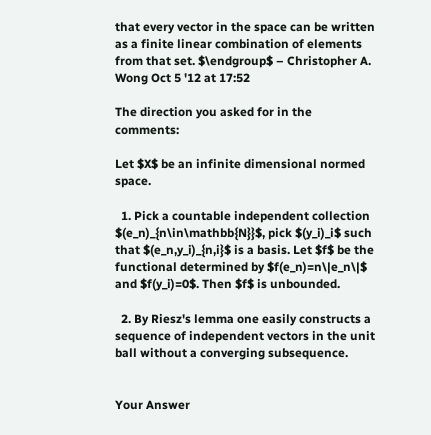that every vector in the space can be written as a finite linear combination of elements from that set. $\endgroup$ – Christopher A. Wong Oct 5 '12 at 17:52

The direction you asked for in the comments:

Let $X$ be an infinite dimensional normed space.

  1. Pick a countable independent collection $(e_n)_{n\in\mathbb{N}}$, pick $(y_i)_i$ such that $(e_n,y_i)_{n,i}$ is a basis. Let $f$ be the functional determined by $f(e_n)=n\|e_n\|$ and $f(y_i)=0$. Then $f$ is unbounded.

  2. By Riesz's lemma one easily constructs a sequence of independent vectors in the unit ball without a converging subsequence.


Your Answer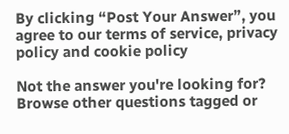By clicking “Post Your Answer”, you agree to our terms of service, privacy policy and cookie policy

Not the answer you're looking for? Browse other questions tagged or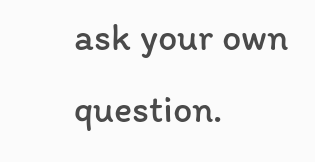ask your own question.